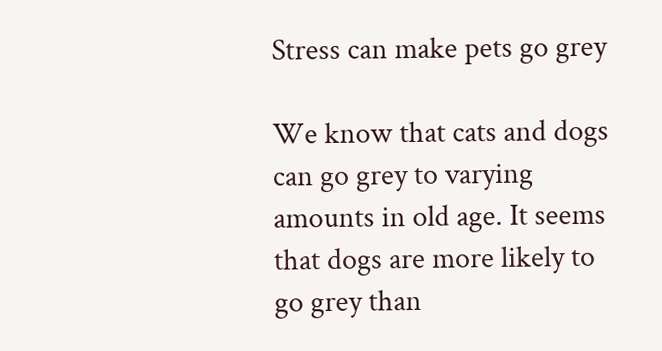Stress can make pets go grey

We know that cats and dogs can go grey to varying amounts in old age. It seems that dogs are more likely to go grey than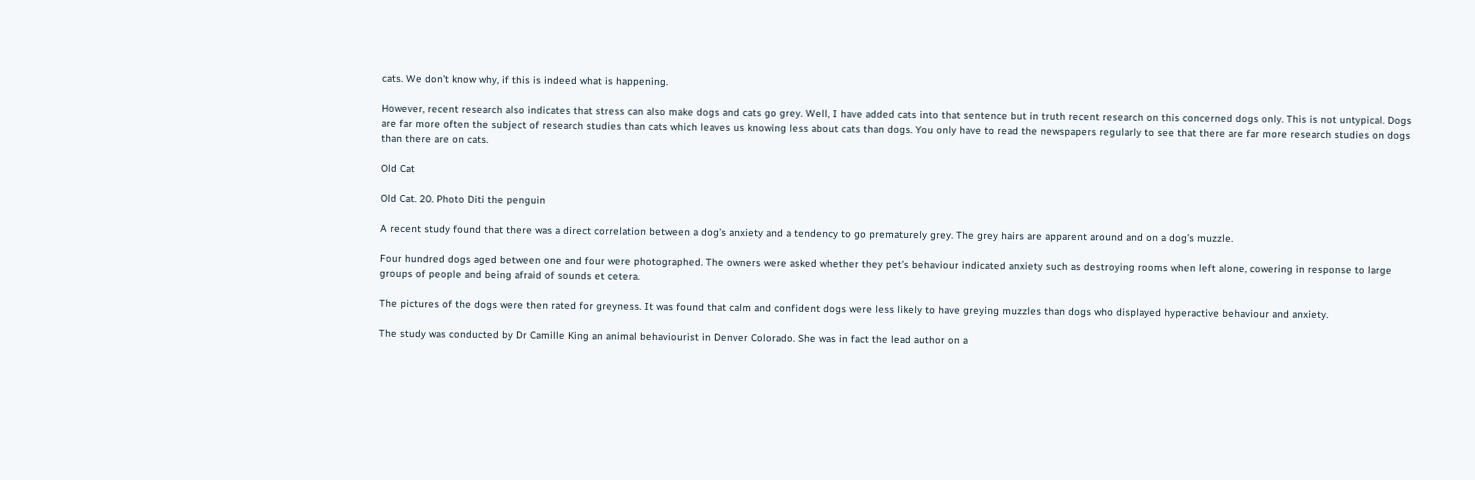cats. We don’t know why, if this is indeed what is happening.

However, recent research also indicates that stress can also make dogs and cats go grey. Well, I have added cats into that sentence but in truth recent research on this concerned dogs only. This is not untypical. Dogs are far more often the subject of research studies than cats which leaves us knowing less about cats than dogs. You only have to read the newspapers regularly to see that there are far more research studies on dogs than there are on cats.

Old Cat

Old Cat. 20. Photo Diti the penguin

A recent study found that there was a direct correlation between a dog’s anxiety and a tendency to go prematurely grey. The grey hairs are apparent around and on a dog’s muzzle.

Four hundred dogs aged between one and four were photographed. The owners were asked whether they pet’s behaviour indicated anxiety such as destroying rooms when left alone, cowering in response to large groups of people and being afraid of sounds et cetera.

The pictures of the dogs were then rated for greyness. It was found that calm and confident dogs were less likely to have greying muzzles than dogs who displayed hyperactive behaviour and anxiety.

The study was conducted by Dr Camille King an animal behaviourist in Denver Colorado. She was in fact the lead author on a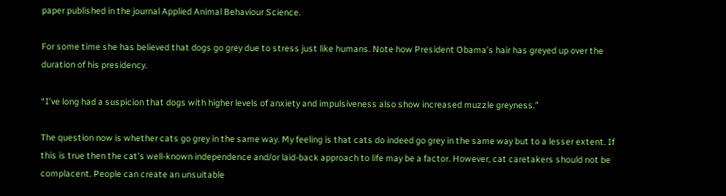paper published in the journal Applied Animal Behaviour Science.

For some time she has believed that dogs go grey due to stress just like humans. Note how President Obama’s hair has greyed up over the duration of his presidency.

“I’ve long had a suspicion that dogs with higher levels of anxiety and impulsiveness also show increased muzzle greyness.”

The question now is whether cats go grey in the same way. My feeling is that cats do indeed go grey in the same way but to a lesser extent. If this is true then the cat’s well-known independence and/or laid-back approach to life may be a factor. However, cat caretakers should not be complacent. People can create an unsuitable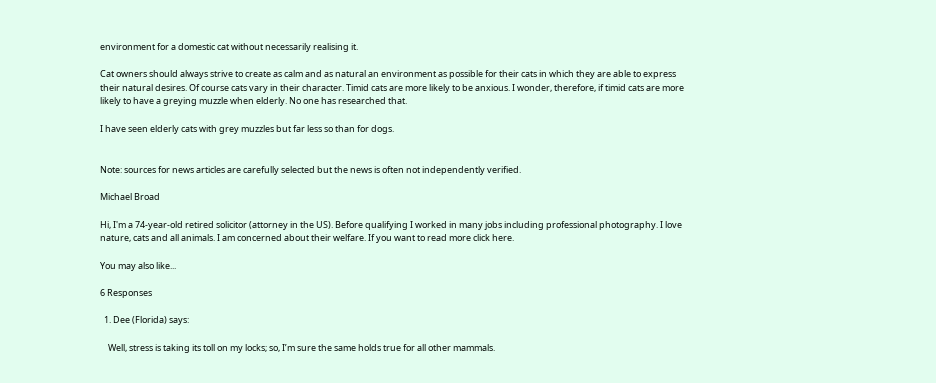environment for a domestic cat without necessarily realising it.

Cat owners should always strive to create as calm and as natural an environment as possible for their cats in which they are able to express their natural desires. Of course cats vary in their character. Timid cats are more likely to be anxious. I wonder, therefore, if timid cats are more likely to have a greying muzzle when elderly. No one has researched that.

I have seen elderly cats with grey muzzles but far less so than for dogs.


Note: sources for news articles are carefully selected but the news is often not independently verified.

Michael Broad

Hi, I'm a 74-year-old retired solicitor (attorney in the US). Before qualifying I worked in many jobs including professional photography. I love nature, cats and all animals. I am concerned about their welfare. If you want to read more click here.

You may also like...

6 Responses

  1. Dee (Florida) says:

    Well, stress is taking its toll on my locks; so, I’m sure the same holds true for all other mammals.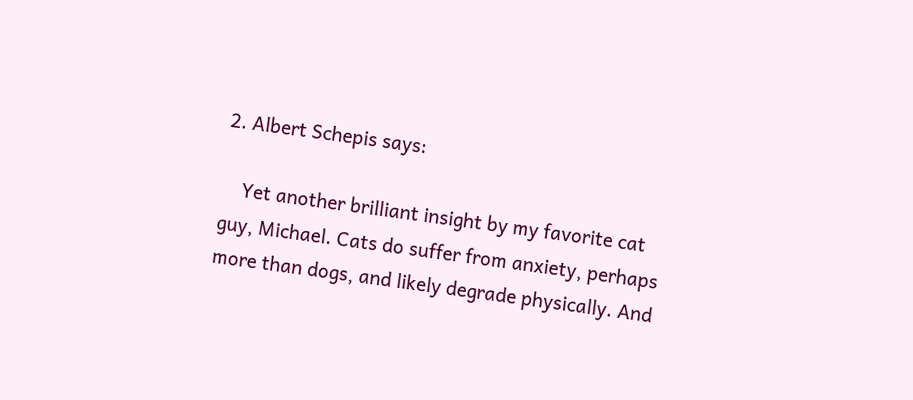2. Albert Schepis says:

    Yet another brilliant insight by my favorite cat guy, Michael. Cats do suffer from anxiety, perhaps more than dogs, and likely degrade physically. And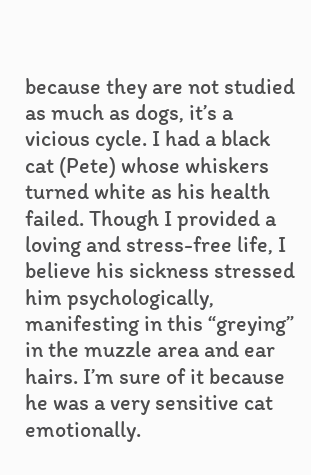because they are not studied as much as dogs, it’s a vicious cycle. I had a black cat (Pete) whose whiskers turned white as his health failed. Though I provided a loving and stress-free life, I believe his sickness stressed him psychologically, manifesting in this “greying” in the muzzle area and ear hairs. I’m sure of it because he was a very sensitive cat emotionally.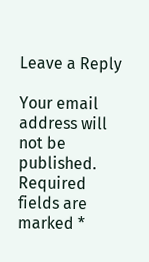Leave a Reply

Your email address will not be published. Required fields are marked *